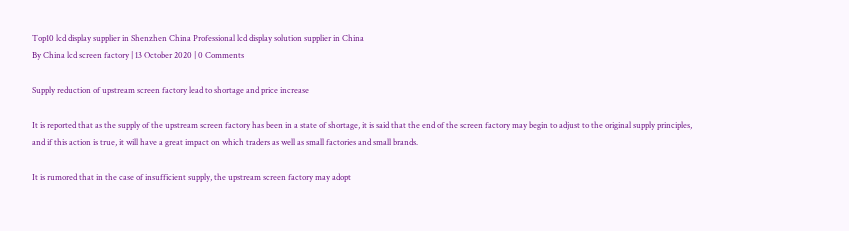Top10 lcd display supplier in Shenzhen China Professional lcd display solution supplier in China
By China lcd screen factory | 13 October 2020 | 0 Comments

Supply reduction of upstream screen factory lead to shortage and price increase

It is reported that as the supply of the upstream screen factory has been in a state of shortage, it is said that the end of the screen factory may begin to adjust to the original supply principles, and if this action is true, it will have a great impact on which traders as well as small factories and small brands.

It is rumored that in the case of insufficient supply, the upstream screen factory may adopt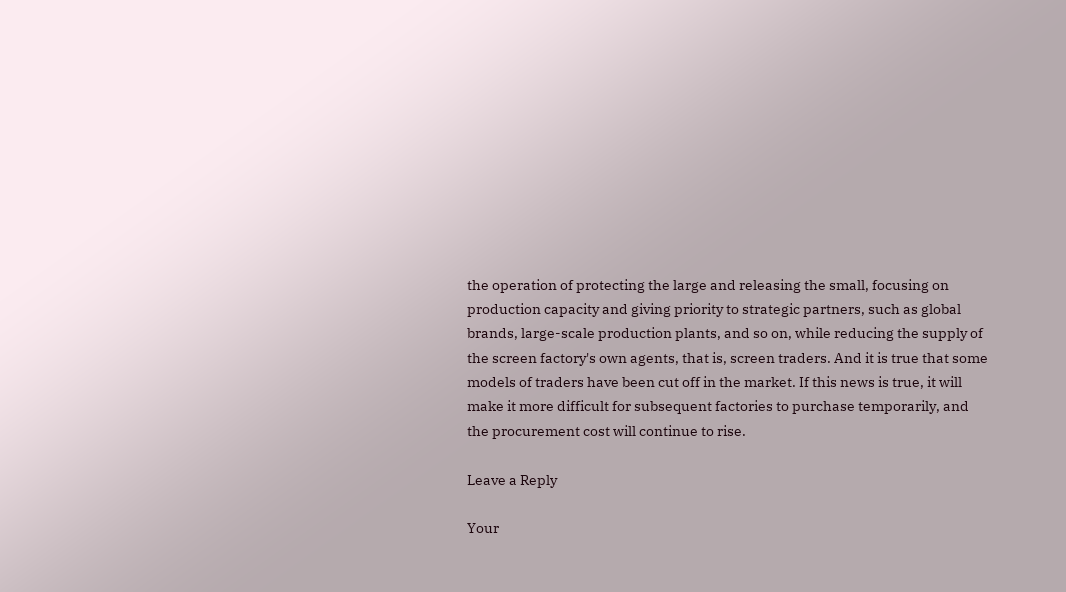the operation of protecting the large and releasing the small, focusing on production capacity and giving priority to strategic partners, such as global brands, large-scale production plants, and so on, while reducing the supply of the screen factory's own agents, that is, screen traders. And it is true that some models of traders have been cut off in the market. If this news is true, it will make it more difficult for subsequent factories to purchase temporarily, and the procurement cost will continue to rise.

Leave a Reply

Your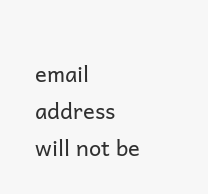email address will not be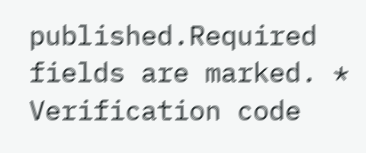published.Required fields are marked. *
Verification code